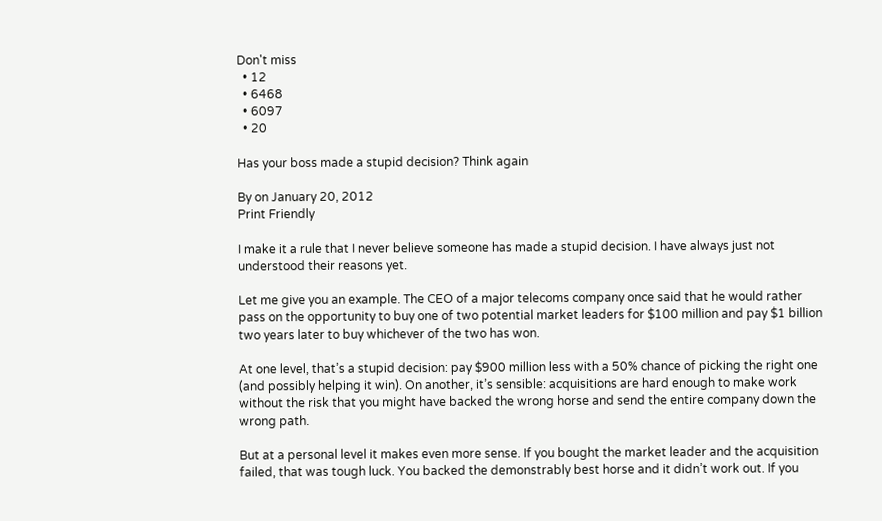Don't miss
  • 12
  • 6468
  • 6097
  • 20

Has your boss made a stupid decision? Think again

By on January 20, 2012
Print Friendly

I make it a rule that I never believe someone has made a stupid decision. I have always just not understood their reasons yet.

Let me give you an example. The CEO of a major telecoms company once said that he would rather pass on the opportunity to buy one of two potential market leaders for $100 million and pay $1 billion two years later to buy whichever of the two has won.

At one level, that’s a stupid decision: pay $900 million less with a 50% chance of picking the right one (and possibly helping it win). On another, it’s sensible: acquisitions are hard enough to make work without the risk that you might have backed the wrong horse and send the entire company down the wrong path.

But at a personal level it makes even more sense. If you bought the market leader and the acquisition failed, that was tough luck. You backed the demonstrably best horse and it didn’t work out. If you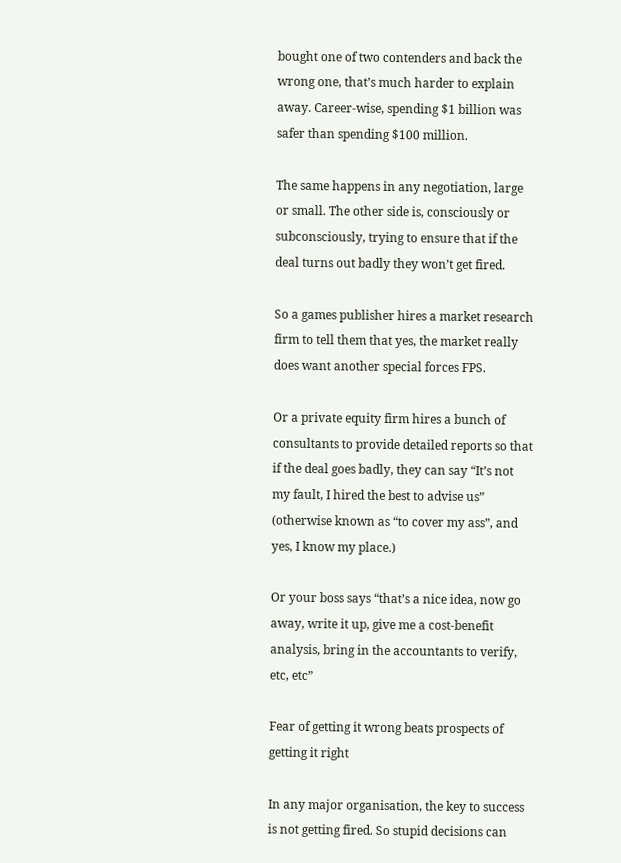bought one of two contenders and back the wrong one, that’s much harder to explain away. Career-wise, spending $1 billion was safer than spending $100 million.

The same happens in any negotiation, large or small. The other side is, consciously or subconsciously, trying to ensure that if the deal turns out badly they won’t get fired.

So a games publisher hires a market research firm to tell them that yes, the market really does want another special forces FPS.

Or a private equity firm hires a bunch of consultants to provide detailed reports so that if the deal goes badly, they can say “It’s not my fault, I hired the best to advise us” (otherwise known as “to cover my ass”, and yes, I know my place.)

Or your boss says “that’s a nice idea, now go away, write it up, give me a cost-benefit analysis, bring in the accountants to verify, etc, etc”

Fear of getting it wrong beats prospects of getting it right

In any major organisation, the key to success is not getting fired. So stupid decisions can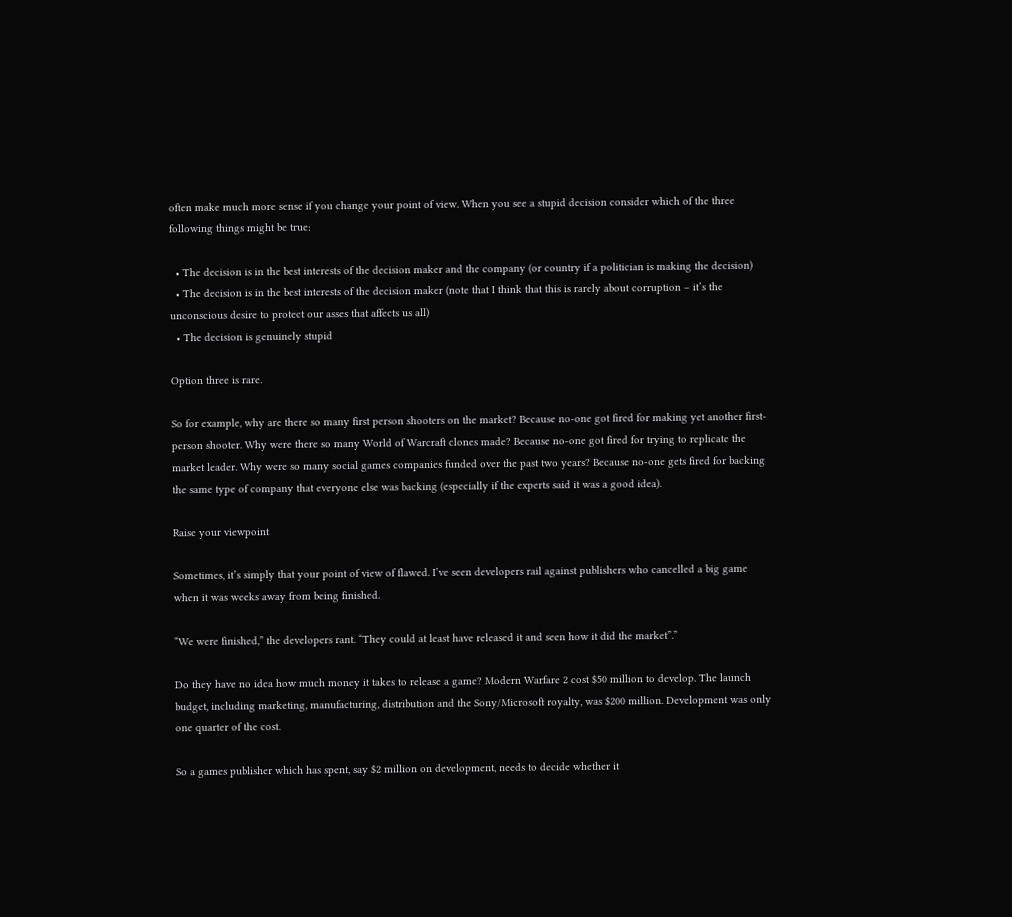often make much more sense if you change your point of view. When you see a stupid decision consider which of the three following things might be true:

  • The decision is in the best interests of the decision maker and the company (or country if a politician is making the decision)
  • The decision is in the best interests of the decision maker (note that I think that this is rarely about corruption – it’s the unconscious desire to protect our asses that affects us all)
  • The decision is genuinely stupid

Option three is rare.

So for example, why are there so many first person shooters on the market? Because no-one got fired for making yet another first-person shooter. Why were there so many World of Warcraft clones made? Because no-one got fired for trying to replicate the market leader. Why were so many social games companies funded over the past two years? Because no-one gets fired for backing the same type of company that everyone else was backing (especially if the experts said it was a good idea).

Raise your viewpoint

Sometimes, it’s simply that your point of view of flawed. I’ve seen developers rail against publishers who cancelled a big game when it was weeks away from being finished.

“We were finished,” the developers rant. “They could at least have released it and seen how it did the market”.”

Do they have no idea how much money it takes to release a game? Modern Warfare 2 cost $50 million to develop. The launch budget, including marketing, manufacturing, distribution and the Sony/Microsoft royalty, was $200 million. Development was only one quarter of the cost.

So a games publisher which has spent, say $2 million on development, needs to decide whether it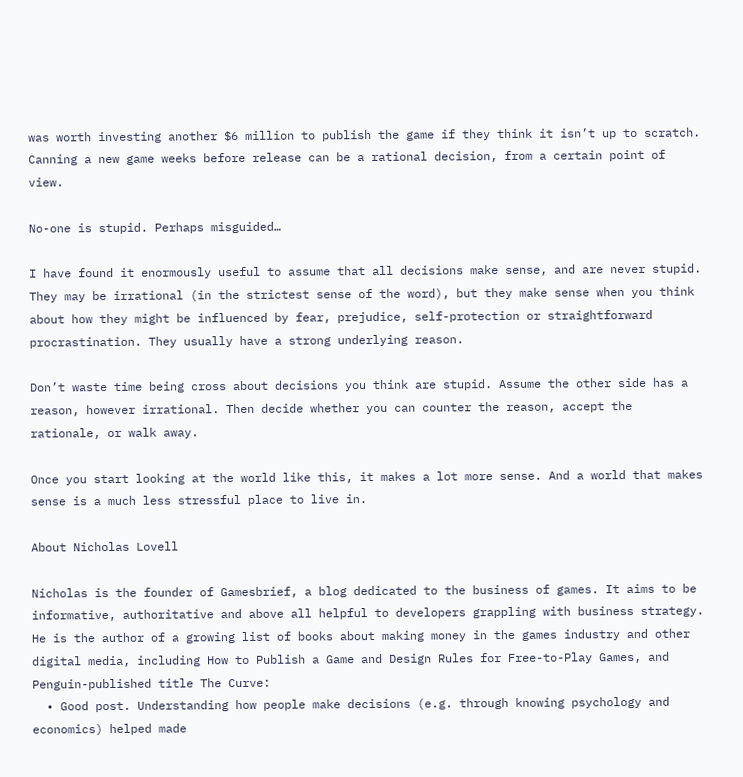was worth investing another $6 million to publish the game if they think it isn’t up to scratch. Canning a new game weeks before release can be a rational decision, from a certain point of view.

No-one is stupid. Perhaps misguided…

I have found it enormously useful to assume that all decisions make sense, and are never stupid. They may be irrational (in the strictest sense of the word), but they make sense when you think about how they might be influenced by fear, prejudice, self-protection or straightforward procrastination. They usually have a strong underlying reason.

Don’t waste time being cross about decisions you think are stupid. Assume the other side has a reason, however irrational. Then decide whether you can counter the reason, accept the rationale, or walk away.

Once you start looking at the world like this, it makes a lot more sense. And a world that makes sense is a much less stressful place to live in.

About Nicholas Lovell

Nicholas is the founder of Gamesbrief, a blog dedicated to the business of games. It aims to be informative, authoritative and above all helpful to developers grappling with business strategy. He is the author of a growing list of books about making money in the games industry and other digital media, including How to Publish a Game and Design Rules for Free-to-Play Games, and Penguin-published title The Curve:
  • Good post. Understanding how people make decisions (e.g. through knowing psychology and economics) helped made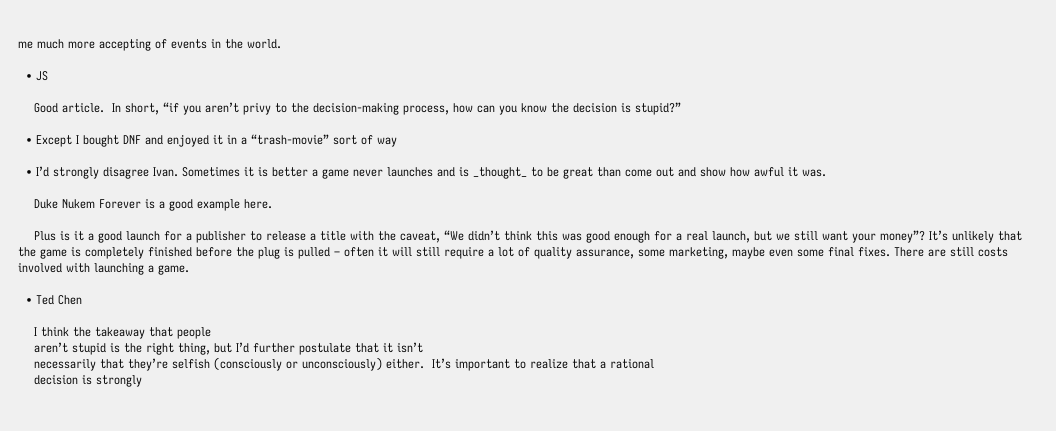me much more accepting of events in the world.

  • JS

    Good article.  In short, “if you aren’t privy to the decision-making process, how can you know the decision is stupid?”

  • Except I bought DNF and enjoyed it in a “trash-movie” sort of way

  • I’d strongly disagree Ivan. Sometimes it is better a game never launches and is _thought_ to be great than come out and show how awful it was.

    Duke Nukem Forever is a good example here.

    Plus is it a good launch for a publisher to release a title with the caveat, “We didn’t think this was good enough for a real launch, but we still want your money”? It’s unlikely that the game is completely finished before the plug is pulled – often it will still require a lot of quality assurance, some marketing, maybe even some final fixes. There are still costs involved with launching a game.

  • Ted Chen

    I think the takeaway that people
    aren’t stupid is the right thing, but I’d further postulate that it isn’t
    necessarily that they’re selfish (consciously or unconsciously) either.  It’s important to realize that a rational
    decision is strongly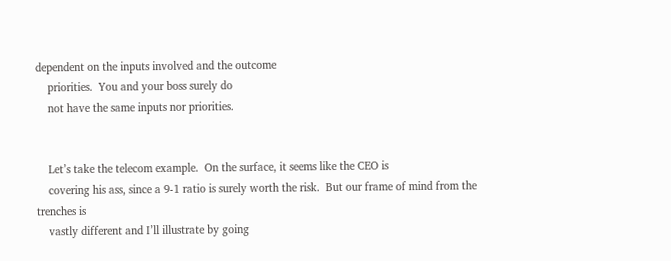dependent on the inputs involved and the outcome
    priorities.  You and your boss surely do
    not have the same inputs nor priorities.


    Let’s take the telecom example.  On the surface, it seems like the CEO is
    covering his ass, since a 9-1 ratio is surely worth the risk.  But our frame of mind from the trenches is
    vastly different and I’ll illustrate by going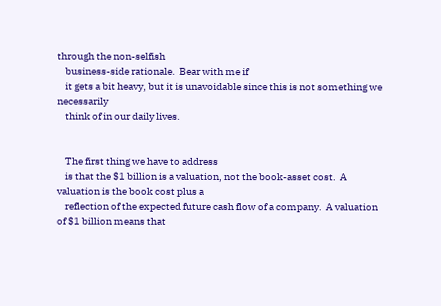through the non-selfish
    business-side rationale.  Bear with me if
    it gets a bit heavy, but it is unavoidable since this is not something we necessarily
    think of in our daily lives.


    The first thing we have to address
    is that the $1 billion is a valuation, not the book-asset cost.  A valuation is the book cost plus a
    reflection of the expected future cash flow of a company.  A valuation of $1 billion means that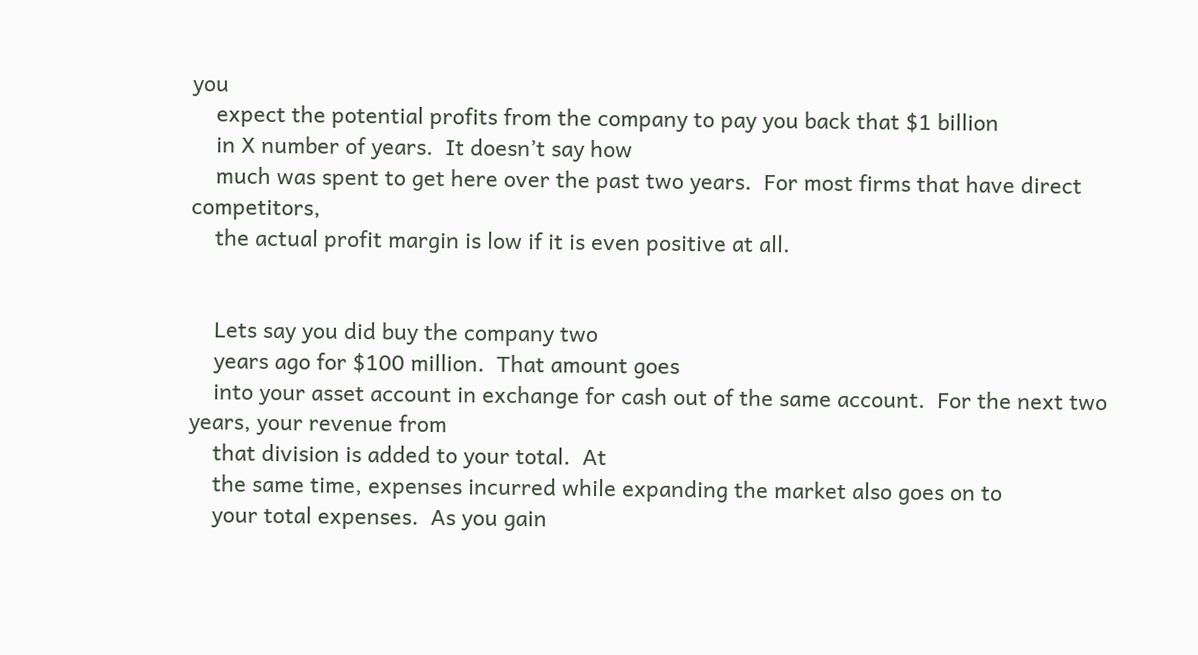you
    expect the potential profits from the company to pay you back that $1 billion
    in X number of years.  It doesn’t say how
    much was spent to get here over the past two years.  For most firms that have direct competitors,
    the actual profit margin is low if it is even positive at all.


    Lets say you did buy the company two
    years ago for $100 million.  That amount goes
    into your asset account in exchange for cash out of the same account.  For the next two years, your revenue from
    that division is added to your total.  At
    the same time, expenses incurred while expanding the market also goes on to
    your total expenses.  As you gain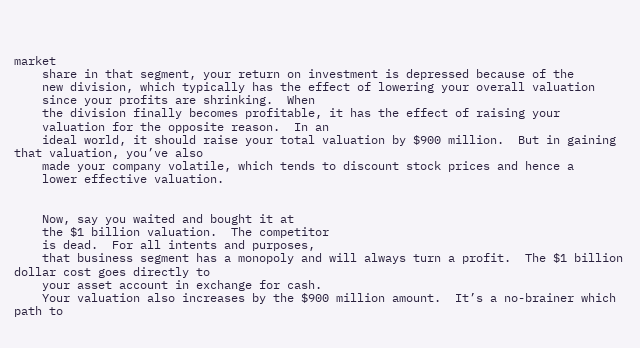market
    share in that segment, your return on investment is depressed because of the
    new division, which typically has the effect of lowering your overall valuation
    since your profits are shrinking.  When
    the division finally becomes profitable, it has the effect of raising your
    valuation for the opposite reason.  In an
    ideal world, it should raise your total valuation by $900 million.  But in gaining that valuation, you’ve also
    made your company volatile, which tends to discount stock prices and hence a
    lower effective valuation.


    Now, say you waited and bought it at
    the $1 billion valuation.  The competitor
    is dead.  For all intents and purposes,
    that business segment has a monopoly and will always turn a profit.  The $1 billion dollar cost goes directly to
    your asset account in exchange for cash.
    Your valuation also increases by the $900 million amount.  It’s a no-brainer which path to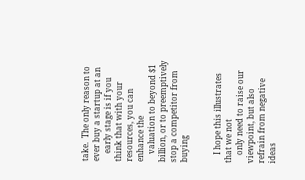take.  The only reason to ever buy a startup at an
    early stage is if you think that with your resources, you can enhance the
    valuation to beyond $1 billion, or to preemptively stop a competitor from buying


    I hope this illustrates that we not
    only need to raise our viewpoint, but also refrain from negative ideas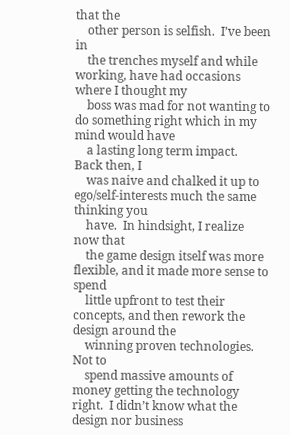that the
    other person is selfish.  I’ve been in
    the trenches myself and while working, have had occasions where I thought my
    boss was mad for not wanting to do something right which in my mind would have
    a lasting long term impact.  Back then, I
    was naive and chalked it up to ego/self-interests much the same thinking you
    have.  In hindsight, I realize now that
    the game design itself was more flexible, and it made more sense to spend
    little upfront to test their concepts, and then rework the design around the
    winning proven technologies.  Not to
    spend massive amounts of money getting the technology right.  I didn’t know what the design nor business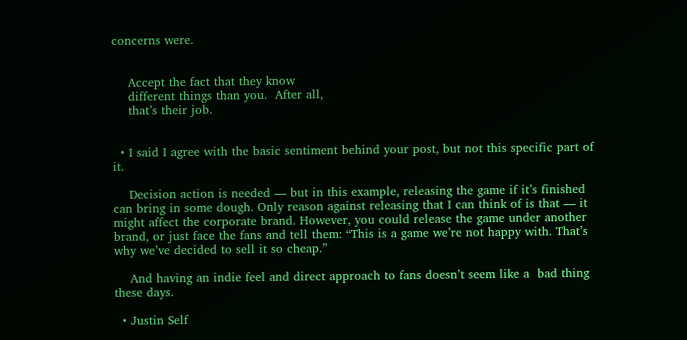concerns were.


    Accept the fact that they know
    different things than you.  After all,
    that’s their job.


  • I said I agree with the basic sentiment behind your post, but not this specific part of it.

    Decision action is needed — but in this example, releasing the game if it’s finished can bring in some dough. Only reason against releasing that I can think of is that — it might affect the corporate brand. However, you could release the game under another brand, or just face the fans and tell them: “This is a game we’re not happy with. That’s why we’ve decided to sell it so cheap.”

    And having an indie feel and direct approach to fans doesn’t seem like a  bad thing these days.

  • Justin Self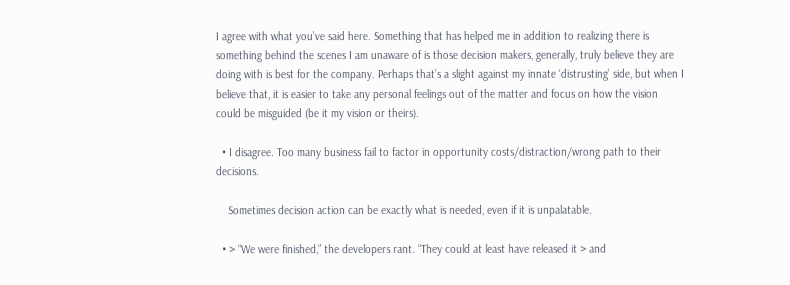I agree with what you’ve said here. Something that has helped me in addition to realizing there is something behind the scenes I am unaware of is those decision makers, generally, truly believe they are doing with is best for the company. Perhaps that’s a slight against my innate ‘distrusting’ side, but when I believe that, it is easier to take any personal feelings out of the matter and focus on how the vision could be misguided (be it my vision or theirs).

  • I disagree. Too many business fail to factor in opportunity costs/distraction/wrong path to their decisions.

    Sometimes decision action can be exactly what is needed, even if it is unpalatable.

  • > “We were finished,” the developers rant. “They could at least have released it > and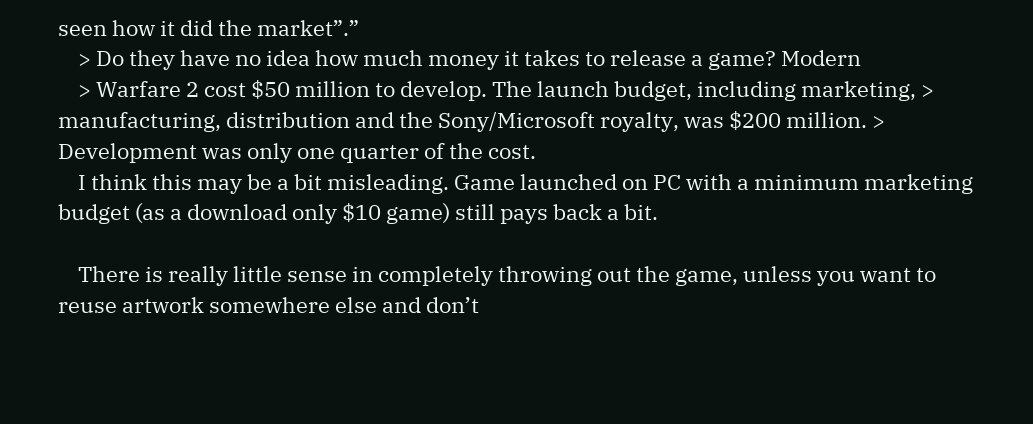seen how it did the market”.”
    > Do they have no idea how much money it takes to release a game? Modern
    > Warfare 2 cost $50 million to develop. The launch budget, including marketing, > manufacturing, distribution and the Sony/Microsoft royalty, was $200 million. > Development was only one quarter of the cost.
    I think this may be a bit misleading. Game launched on PC with a minimum marketing budget (as a download only $10 game) still pays back a bit.

    There is really little sense in completely throwing out the game, unless you want to reuse artwork somewhere else and don’t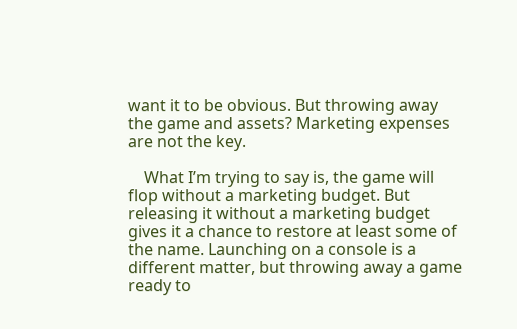want it to be obvious. But throwing away the game and assets? Marketing expenses are not the key.

    What I’m trying to say is, the game will flop without a marketing budget. But releasing it without a marketing budget gives it a chance to restore at least some of the name. Launching on a console is a different matter, but throwing away a game ready to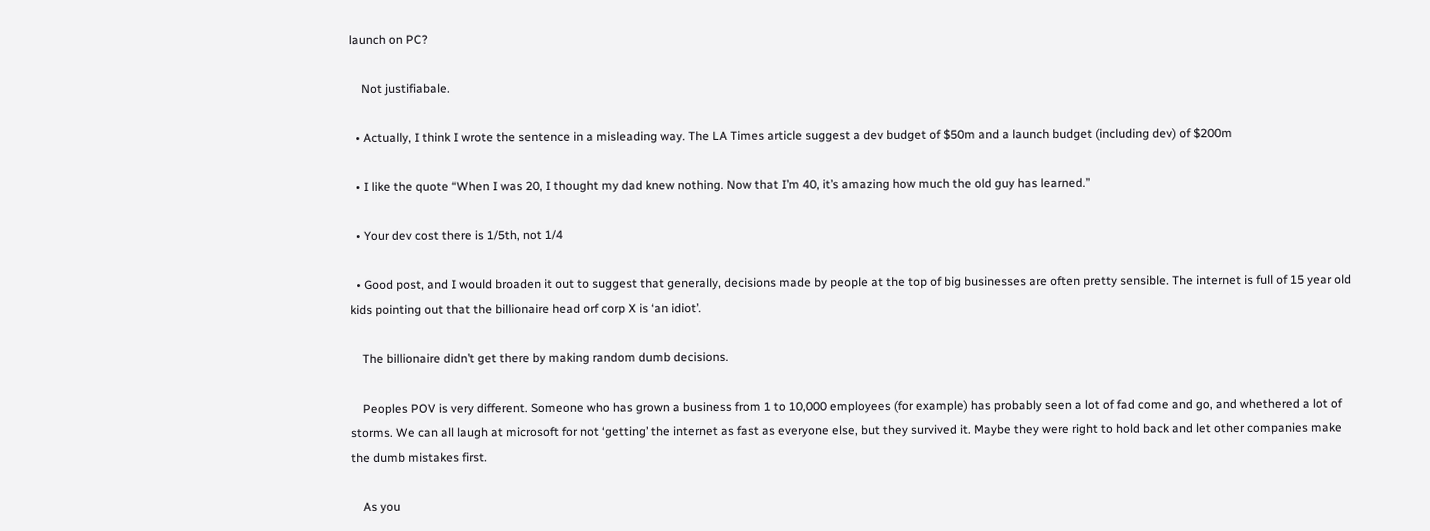launch on PC?

    Not justifiabale.

  • Actually, I think I wrote the sentence in a misleading way. The LA Times article suggest a dev budget of $50m and a launch budget (including dev) of $200m

  • I like the quote “When I was 20, I thought my dad knew nothing. Now that I’m 40, it’s amazing how much the old guy has learned.”

  • Your dev cost there is 1/5th, not 1/4

  • Good post, and I would broaden it out to suggest that generally, decisions made by people at the top of big businesses are often pretty sensible. The internet is full of 15 year old kids pointing out that the billionaire head orf corp X is ‘an idiot’.

    The billionaire didn’t get there by making random dumb decisions.

    Peoples POV is very different. Someone who has grown a business from 1 to 10,000 employees (for example) has probably seen a lot of fad come and go, and whethered a lot of storms. We can all laugh at microsoft for not ‘getting’ the internet as fast as everyone else, but they survived it. Maybe they were right to hold back and let other companies make the dumb mistakes first.

    As you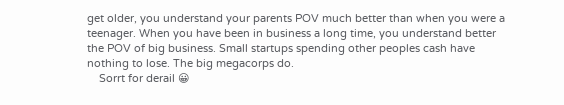get older, you understand your parents POV much better than when you were a teenager. When you have been in business a long time, you understand better the POV of big business. Small startups spending other peoples cash have nothing to lose. The big megacorps do.
    Sorrt for derail 😀